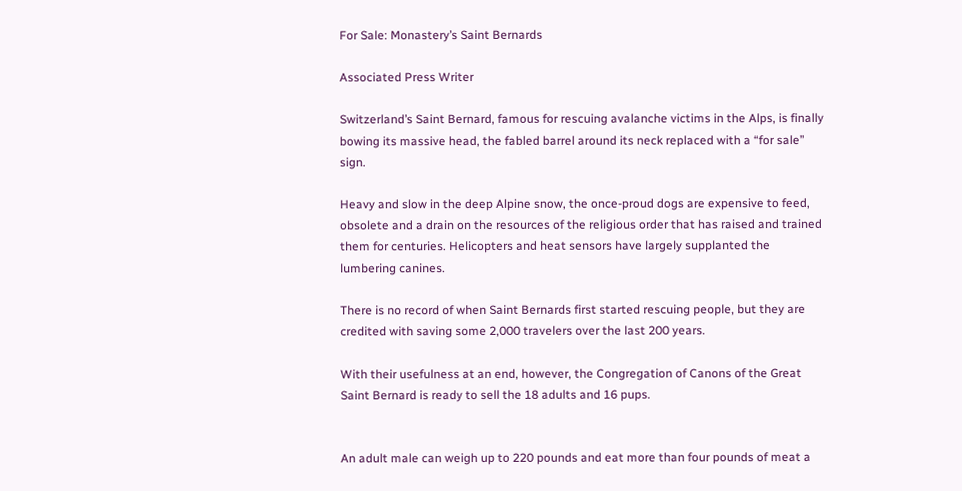For Sale: Monastery’s Saint Bernards

Associated Press Writer

Switzerland’s Saint Bernard, famous for rescuing avalanche victims in the Alps, is finally bowing its massive head, the fabled barrel around its neck replaced with a “for sale” sign.

Heavy and slow in the deep Alpine snow, the once-proud dogs are expensive to feed, obsolete and a drain on the resources of the religious order that has raised and trained them for centuries. Helicopters and heat sensors have largely supplanted the lumbering canines.

There is no record of when Saint Bernards first started rescuing people, but they are credited with saving some 2,000 travelers over the last 200 years.

With their usefulness at an end, however, the Congregation of Canons of the Great Saint Bernard is ready to sell the 18 adults and 16 pups.


An adult male can weigh up to 220 pounds and eat more than four pounds of meat a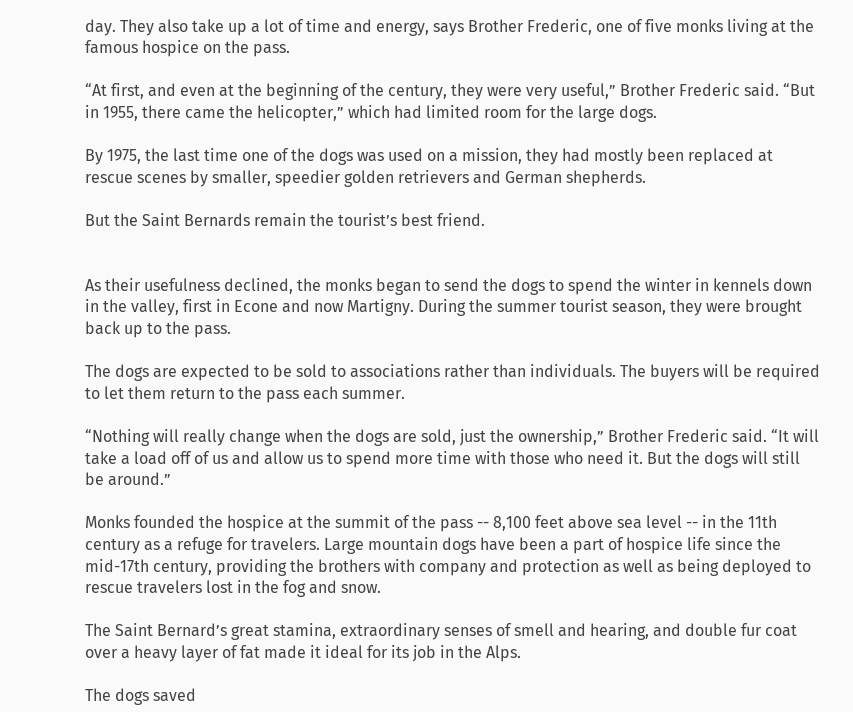day. They also take up a lot of time and energy, says Brother Frederic, one of five monks living at the famous hospice on the pass.

“At first, and even at the beginning of the century, they were very useful,” Brother Frederic said. “But in 1955, there came the helicopter,” which had limited room for the large dogs.

By 1975, the last time one of the dogs was used on a mission, they had mostly been replaced at rescue scenes by smaller, speedier golden retrievers and German shepherds.

But the Saint Bernards remain the tourist’s best friend.


As their usefulness declined, the monks began to send the dogs to spend the winter in kennels down in the valley, first in Econe and now Martigny. During the summer tourist season, they were brought back up to the pass.

The dogs are expected to be sold to associations rather than individuals. The buyers will be required to let them return to the pass each summer.

“Nothing will really change when the dogs are sold, just the ownership,” Brother Frederic said. “It will take a load off of us and allow us to spend more time with those who need it. But the dogs will still be around.”

Monks founded the hospice at the summit of the pass -- 8,100 feet above sea level -- in the 11th century as a refuge for travelers. Large mountain dogs have been a part of hospice life since the mid-17th century, providing the brothers with company and protection as well as being deployed to rescue travelers lost in the fog and snow.

The Saint Bernard’s great stamina, extraordinary senses of smell and hearing, and double fur coat over a heavy layer of fat made it ideal for its job in the Alps.

The dogs saved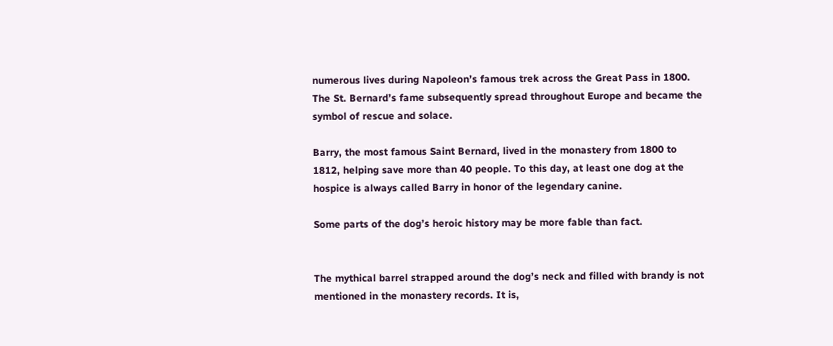numerous lives during Napoleon’s famous trek across the Great Pass in 1800. The St. Bernard’s fame subsequently spread throughout Europe and became the symbol of rescue and solace.

Barry, the most famous Saint Bernard, lived in the monastery from 1800 to 1812, helping save more than 40 people. To this day, at least one dog at the hospice is always called Barry in honor of the legendary canine.

Some parts of the dog’s heroic history may be more fable than fact.


The mythical barrel strapped around the dog’s neck and filled with brandy is not mentioned in the monastery records. It is,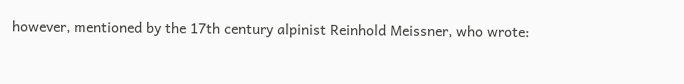however, mentioned by the 17th century alpinist Reinhold Meissner, who wrote: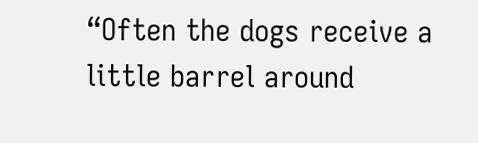“Often the dogs receive a little barrel around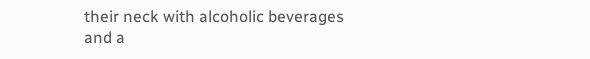their neck with alcoholic beverages and a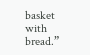basket with bread.”